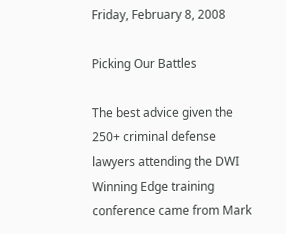Friday, February 8, 2008

Picking Our Battles

The best advice given the 250+ criminal defense lawyers attending the DWI Winning Edge training conference came from Mark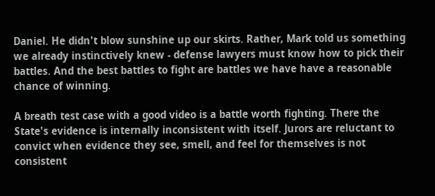Daniel. He didn't blow sunshine up our skirts. Rather, Mark told us something we already instinctively knew - defense lawyers must know how to pick their battles. And the best battles to fight are battles we have have a reasonable chance of winning.

A breath test case with a good video is a battle worth fighting. There the State's evidence is internally inconsistent with itself. Jurors are reluctant to convict when evidence they see, smell, and feel for themselves is not consistent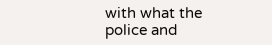with what the police and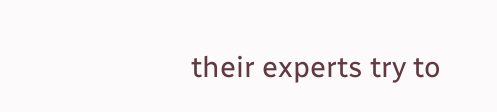their experts try to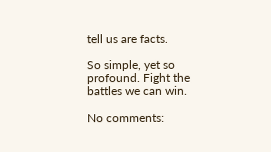tell us are facts.

So simple, yet so profound. Fight the battles we can win.

No comments: